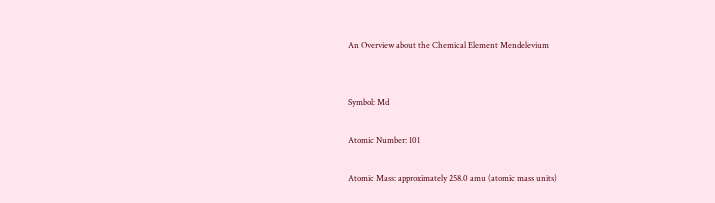An Overview about the Chemical Element Mendelevium


Symbol: Md

Atomic Number: 101

Atomic Mass: approximately 258.0 amu (atomic mass units)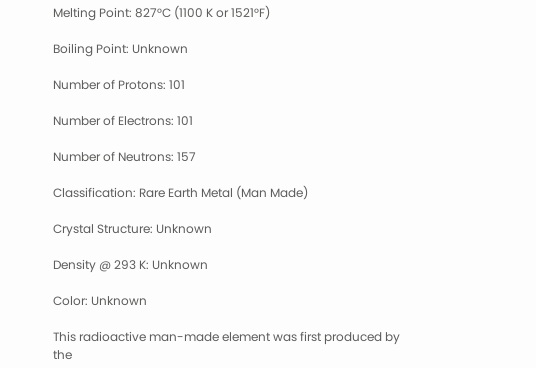Melting Point: 827°C (1100 K or 1521°F)

Boiling Point: Unknown

Number of Protons: 101

Number of Electrons: 101

Number of Neutrons: 157

Classification: Rare Earth Metal (Man Made)

Crystal Structure: Unknown

Density @ 293 K: Unknown

Color: Unknown

This radioactive man-made element was first produced by the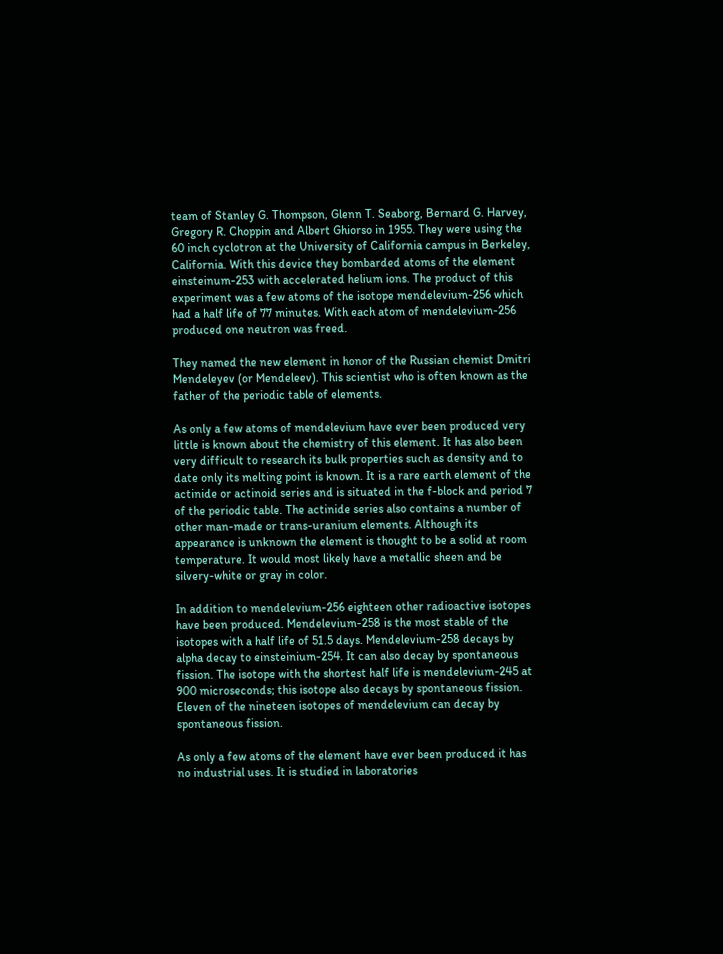team of Stanley G. Thompson, Glenn T. Seaborg, Bernard G. Harvey, Gregory R. Choppin and Albert Ghiorso in 1955. They were using the 60 inch cyclotron at the University of California campus in Berkeley, California. With this device they bombarded atoms of the element einsteinum-253 with accelerated helium ions. The product of this experiment was a few atoms of the isotope mendelevium-256 which had a half life of 77 minutes. With each atom of mendelevium-256 produced one neutron was freed.

They named the new element in honor of the Russian chemist Dmitri Mendeleyev (or Mendeleev). This scientist who is often known as the father of the periodic table of elements.

As only a few atoms of mendelevium have ever been produced very little is known about the chemistry of this element. It has also been very difficult to research its bulk properties such as density and to date only its melting point is known. It is a rare earth element of the actinide or actinoid series and is situated in the f-block and period 7 of the periodic table. The actinide series also contains a number of other man-made or trans-uranium elements. Although its appearance is unknown the element is thought to be a solid at room temperature. It would most likely have a metallic sheen and be silvery-white or gray in color.

In addition to mendelevium-256 eighteen other radioactive isotopes have been produced. Mendelevium-258 is the most stable of the isotopes with a half life of 51.5 days. Mendelevium-258 decays by alpha decay to einsteinium-254. It can also decay by spontaneous fission. The isotope with the shortest half life is mendelevium-245 at 900 microseconds; this isotope also decays by spontaneous fission. Eleven of the nineteen isotopes of mendelevium can decay by spontaneous fission.

As only a few atoms of the element have ever been produced it has no industrial uses. It is studied in laboratories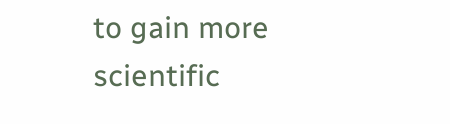to gain more scientific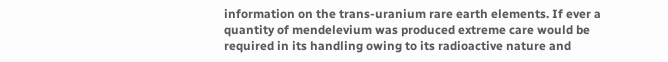information on the trans-uranium rare earth elements. If ever a quantity of mendelevium was produced extreme care would be required in its handling owing to its radioactive nature and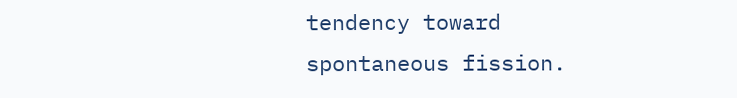tendency toward spontaneous fission.